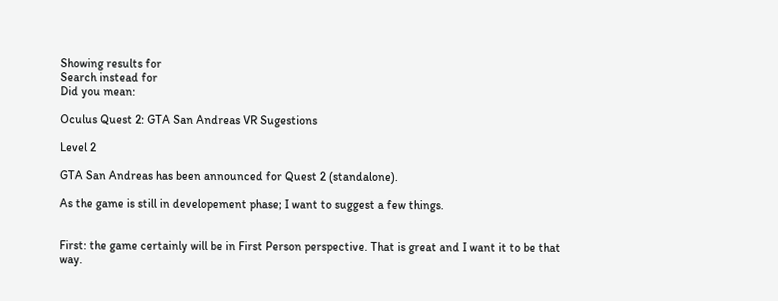Showing results for
Search instead for
Did you mean:

Oculus Quest 2: GTA San Andreas VR Sugestions

Level 2

GTA San Andreas has been announced for Quest 2 (standalone).

As the game is still in developement phase; I want to suggest a few things.


First: the game certainly will be in First Person perspective. That is great and I want it to be that way.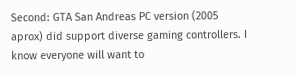Second: GTA San Andreas PC version (2005 aprox) did support diverse gaming controllers. I know everyone will want to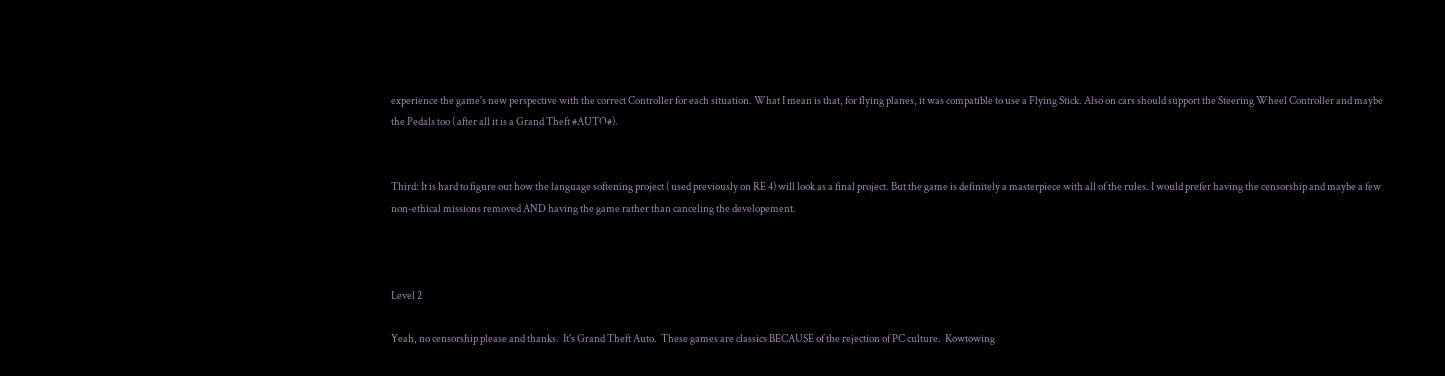experience the game's new perspective with the correct Controller for each situation. What I mean is that, for flying planes, it was compatible to use a Flying Stick. Also on cars should support the Steering Wheel Controller and maybe the Pedals too ( after all it is a Grand Theft #AUTO#).


Third: It is hard to figure out how the language softening project ( used previously on RE 4) will look as a final project. But the game is definitely a masterpiece with all of the rules. I would prefer having the censorship and maybe a few non-ethical missions removed AND having the game rather than canceling the developement.



Level 2

Yeah, no censorship please and thanks.  It's Grand Theft Auto.  These games are classics BECAUSE of the rejection of PC culture.  Kowtowing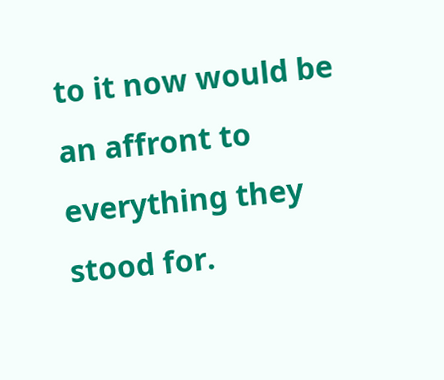to it now would be an affront to everything they stood for.